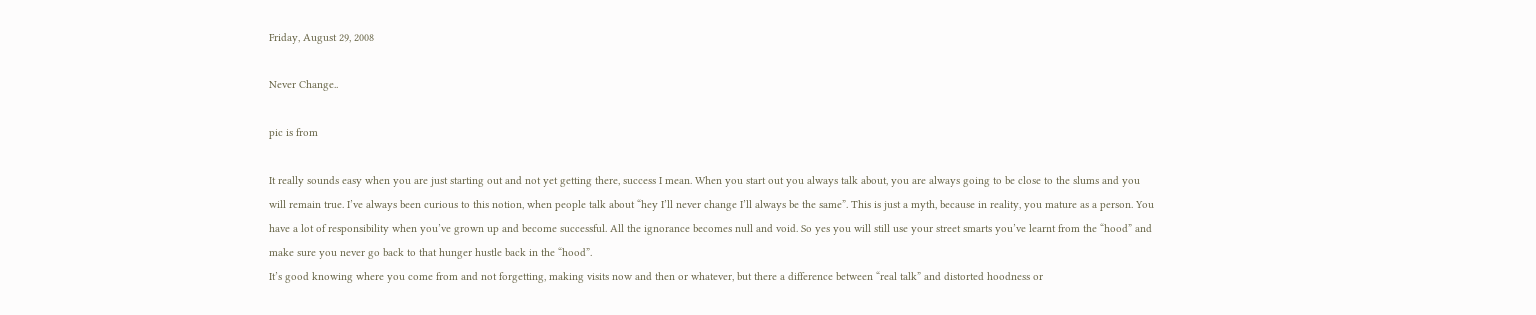Friday, August 29, 2008

Never Change..

pic is from

It really sounds easy when you are just starting out and not yet getting there, success I mean. When you start out you always talk about, you are always going to be close to the slums and you will remain true. I’ve always been curious to this notion, when people talk about “hey I’ll never change I’ll always be the same”. This is just a myth, because in reality, you mature as a person. You have a lot of responsibility when you’ve grown up and become successful. All the ignorance becomes null and void. So yes you will still use your street smarts you’ve learnt from the “hood” and make sure you never go back to that hunger hustle back in the “hood”.
It’s good knowing where you come from and not forgetting, making visits now and then or whatever, but there a difference between “real talk” and distorted hoodness or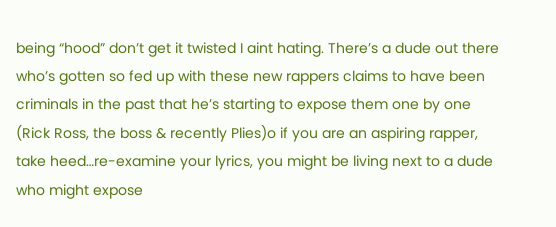being “hood” don’t get it twisted I aint hating. There’s a dude out there who’s gotten so fed up with these new rappers claims to have been criminals in the past that he’s starting to expose them one by one (Rick Ross, the boss & recently Plies)o if you are an aspiring rapper, take heed…re-examine your lyrics, you might be living next to a dude who might expose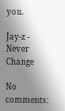you.

Jay-z - Never Change

No comments: